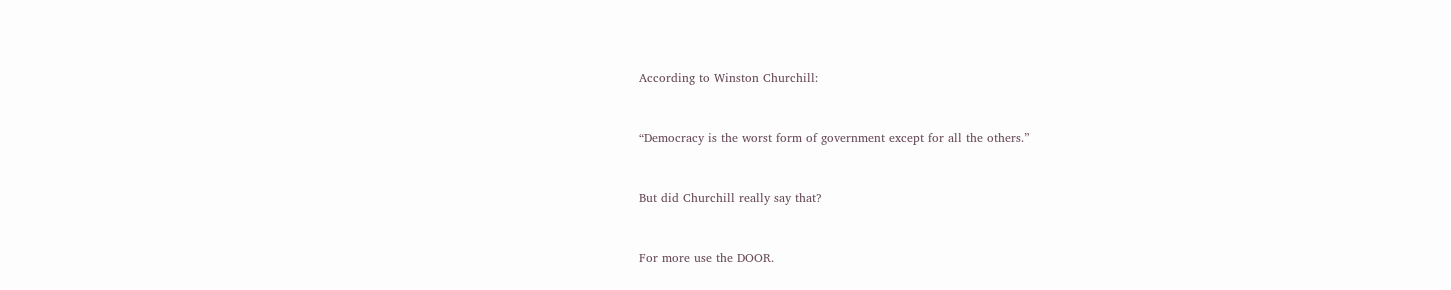According to Winston Churchill:


“Democracy is the worst form of government except for all the others.”


But did Churchill really say that?


For more use the DOOR.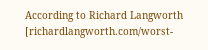According to Richard Langworth [richardlangworth.com/worst-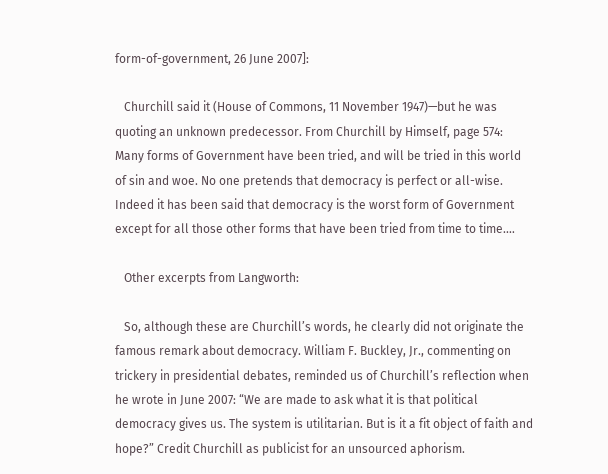form-of-government, 26 June 2007]:

   Churchill said it (House of Commons, 11 November 1947)—but he was quoting an unknown predecessor. From Churchill by Himself, page 574: Many forms of Government have been tried, and will be tried in this world of sin and woe. No one pretends that democracy is perfect or all-wise. Indeed it has been said that democracy is the worst form of Government except for all those other forms that have been tried from time to time.…

   Other excerpts from Langworth:

   So, although these are Churchill’s words, he clearly did not originate the famous remark about democracy. William F. Buckley, Jr., commenting on       trickery in presidential debates, reminded us of Churchill’s reflection when he wrote in June 2007: “We are made to ask what it is that political democracy gives us. The system is utilitarian. But is it a fit object of faith and hope?” Credit Churchill as publicist for an unsourced aphorism.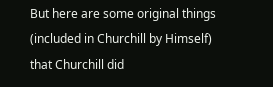But here are some original things (included in Churchill by Himself) that Churchill did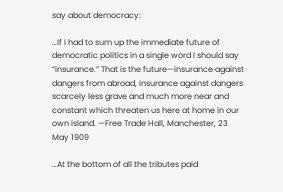say about democracy:

…If I had to sum up the immediate future of democratic politics in a single word I should say “insurance.” That is the future—insurance against dangers from abroad, insurance against dangers scarcely less grave and much more near and constant which threaten us here at home in our own island. —Free Trade Hall, Manchester, 23 May 1909

…At the bottom of all the tributes paid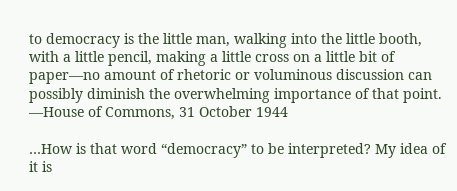to democracy is the little man, walking into the little booth, with a little pencil, making a little cross on a little bit of paper—no amount of rhetoric or voluminous discussion can possibly diminish the overwhelming importance of that point. —House of Commons, 31 October 1944

…How is that word “democracy” to be interpreted? My idea of it is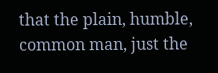that the plain, humble, common man, just the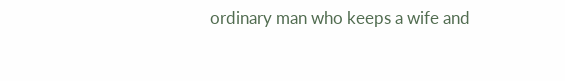ordinary man who keeps a wife and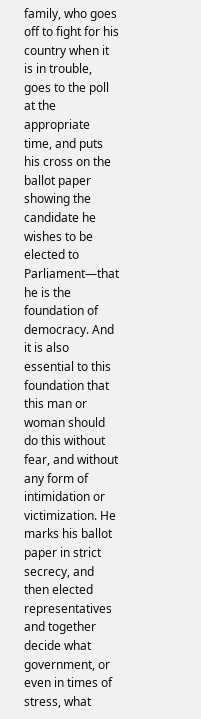family, who goes off to fight for his country when it is in trouble, goes to the poll at the appropriate time, and puts his cross on the ballot paper showing the candidate he wishes to be elected to Parliament—that he is the foundation of democracy. And it is also essential to this foundation that this man or woman should do this without fear, and without any form of intimidation or victimization. He marks his ballot paper in strict secrecy, and then elected representatives and together decide what government, or even in times of stress, what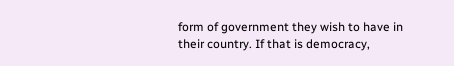form of government they wish to have in their country. If that is democracy,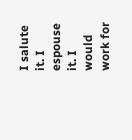I salute it. I espouse it. I would work for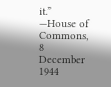it.” —House of Commons, 8 December 1944